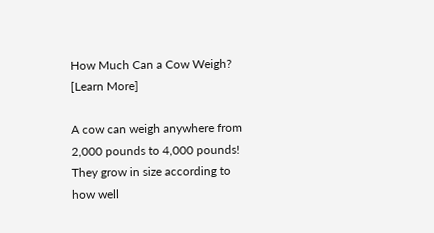How Much Can a Cow Weigh? [Learn More]

A cow can weigh anywhere from 2,000 pounds to 4,000 pounds! They grow in size according to how well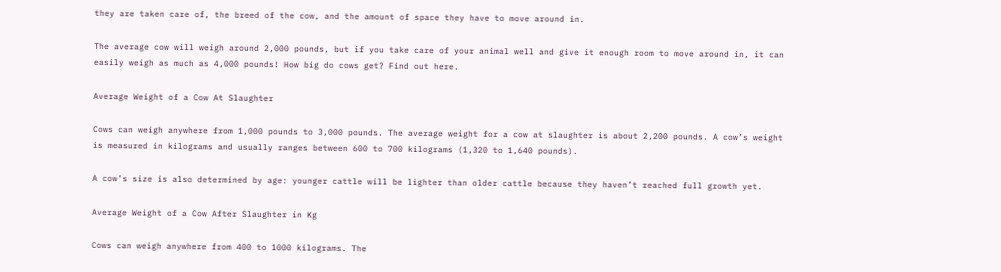they are taken care of, the breed of the cow, and the amount of space they have to move around in.

The average cow will weigh around 2,000 pounds, but if you take care of your animal well and give it enough room to move around in, it can easily weigh as much as 4,000 pounds! How big do cows get? Find out here.

Average Weight of a Cow At Slaughter

Cows can weigh anywhere from 1,000 pounds to 3,000 pounds. The average weight for a cow at slaughter is about 2,200 pounds. A cow’s weight is measured in kilograms and usually ranges between 600 to 700 kilograms (1,320 to 1,640 pounds).

A cow’s size is also determined by age: younger cattle will be lighter than older cattle because they haven’t reached full growth yet.

Average Weight of a Cow After Slaughter in Kg

Cows can weigh anywhere from 400 to 1000 kilograms. The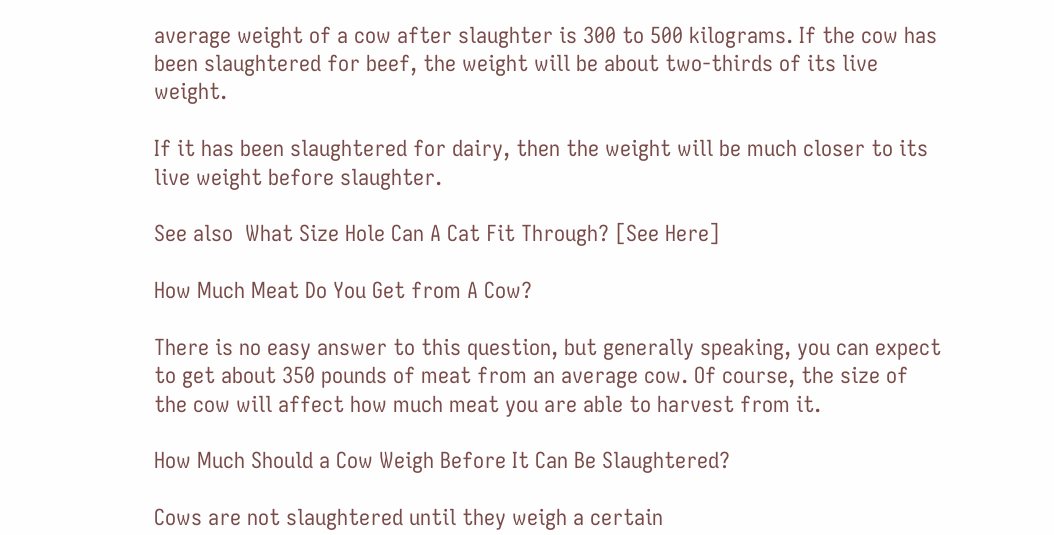average weight of a cow after slaughter is 300 to 500 kilograms. If the cow has been slaughtered for beef, the weight will be about two-thirds of its live weight.

If it has been slaughtered for dairy, then the weight will be much closer to its live weight before slaughter.

See also  What Size Hole Can A Cat Fit Through? [See Here]

How Much Meat Do You Get from A Cow?

There is no easy answer to this question, but generally speaking, you can expect to get about 350 pounds of meat from an average cow. Of course, the size of the cow will affect how much meat you are able to harvest from it.

How Much Should a Cow Weigh Before It Can Be Slaughtered?

Cows are not slaughtered until they weigh a certain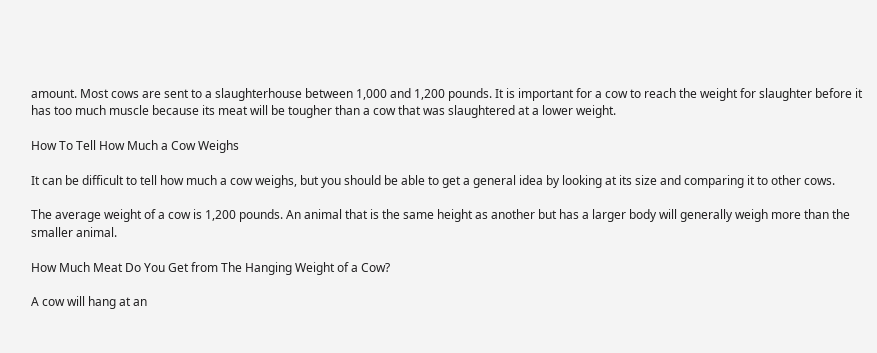amount. Most cows are sent to a slaughterhouse between 1,000 and 1,200 pounds. It is important for a cow to reach the weight for slaughter before it has too much muscle because its meat will be tougher than a cow that was slaughtered at a lower weight.

How To Tell How Much a Cow Weighs

It can be difficult to tell how much a cow weighs, but you should be able to get a general idea by looking at its size and comparing it to other cows.

The average weight of a cow is 1,200 pounds. An animal that is the same height as another but has a larger body will generally weigh more than the smaller animal.

How Much Meat Do You Get from The Hanging Weight of a Cow?

A cow will hang at an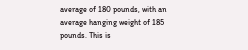average of 180 pounds, with an average hanging weight of 185 pounds. This is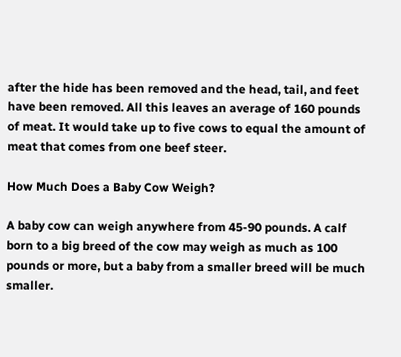after the hide has been removed and the head, tail, and feet have been removed. All this leaves an average of 160 pounds of meat. It would take up to five cows to equal the amount of meat that comes from one beef steer.

How Much Does a Baby Cow Weigh?

A baby cow can weigh anywhere from 45-90 pounds. A calf born to a big breed of the cow may weigh as much as 100 pounds or more, but a baby from a smaller breed will be much smaller.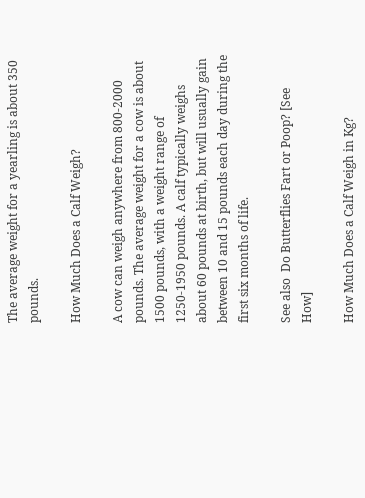The average weight for a yearling is about 350 pounds.

How Much Does a Calf Weigh?

A cow can weigh anywhere from 800-2000 pounds. The average weight for a cow is about 1500 pounds, with a weight range of 1250-1950 pounds. A calf typically weighs about 60 pounds at birth, but will usually gain between 10 and 15 pounds each day during the first six months of life.

See also  Do Butterflies Fart or Poop? [See How]

How Much Does a Calf Weigh in Kg?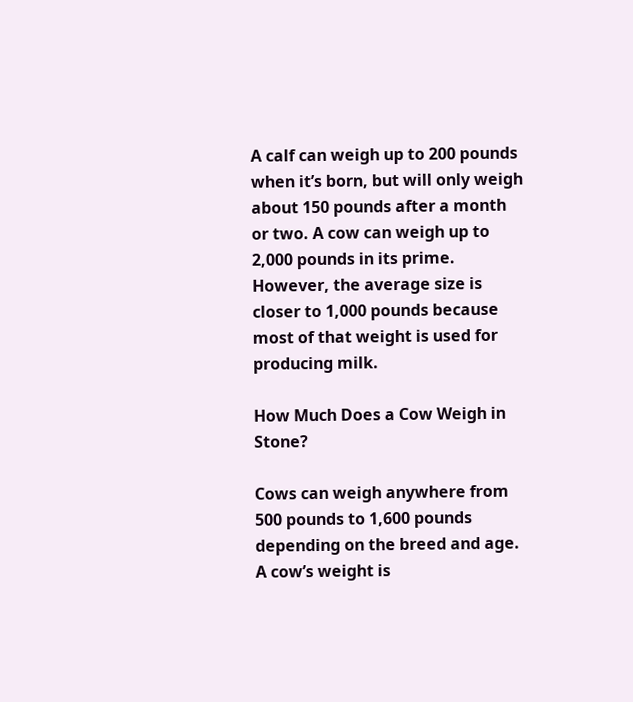A calf can weigh up to 200 pounds when it’s born, but will only weigh about 150 pounds after a month or two. A cow can weigh up to 2,000 pounds in its prime. However, the average size is closer to 1,000 pounds because most of that weight is used for producing milk.

How Much Does a Cow Weigh in Stone?

Cows can weigh anywhere from 500 pounds to 1,600 pounds depending on the breed and age. A cow’s weight is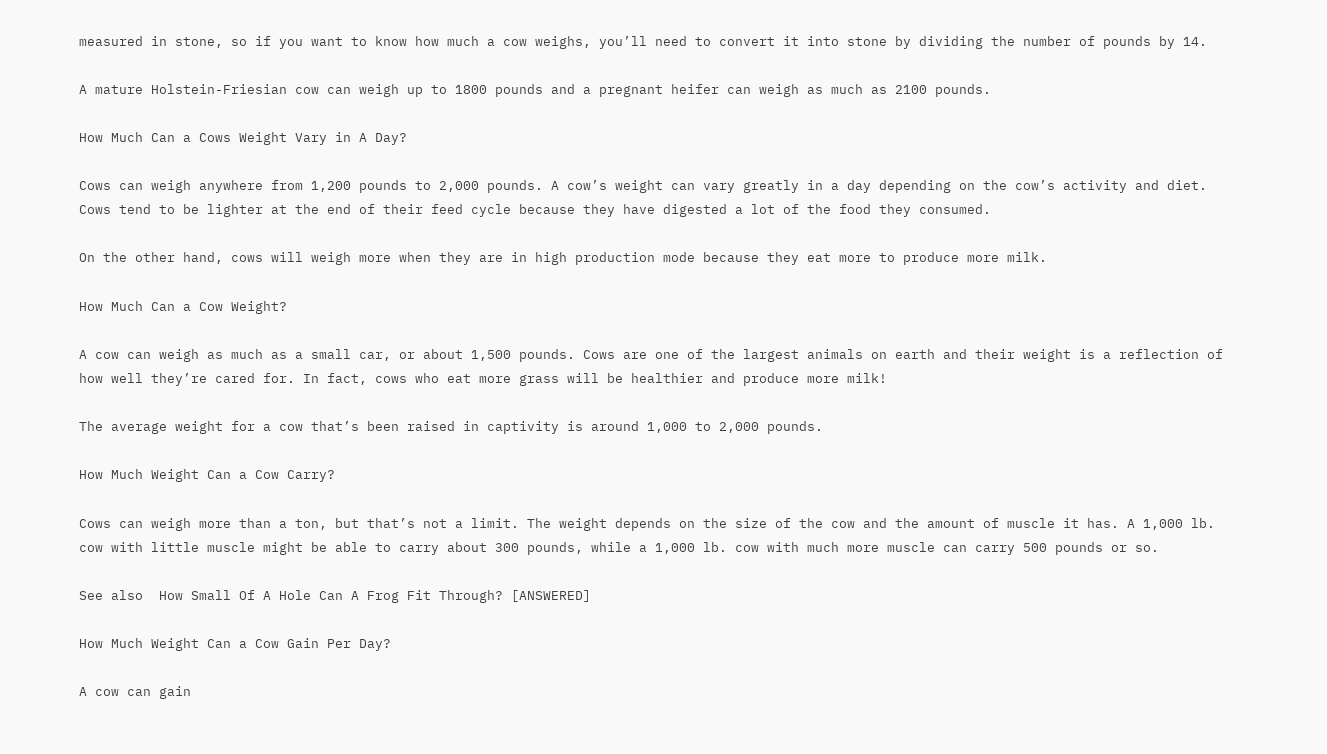measured in stone, so if you want to know how much a cow weighs, you’ll need to convert it into stone by dividing the number of pounds by 14.

A mature Holstein-Friesian cow can weigh up to 1800 pounds and a pregnant heifer can weigh as much as 2100 pounds.

How Much Can a Cows Weight Vary in A Day?

Cows can weigh anywhere from 1,200 pounds to 2,000 pounds. A cow’s weight can vary greatly in a day depending on the cow’s activity and diet. Cows tend to be lighter at the end of their feed cycle because they have digested a lot of the food they consumed.

On the other hand, cows will weigh more when they are in high production mode because they eat more to produce more milk.

How Much Can a Cow Weight?

A cow can weigh as much as a small car, or about 1,500 pounds. Cows are one of the largest animals on earth and their weight is a reflection of how well they’re cared for. In fact, cows who eat more grass will be healthier and produce more milk!

The average weight for a cow that’s been raised in captivity is around 1,000 to 2,000 pounds.

How Much Weight Can a Cow Carry?

Cows can weigh more than a ton, but that’s not a limit. The weight depends on the size of the cow and the amount of muscle it has. A 1,000 lb. cow with little muscle might be able to carry about 300 pounds, while a 1,000 lb. cow with much more muscle can carry 500 pounds or so.

See also  How Small Of A Hole Can A Frog Fit Through? [ANSWERED]

How Much Weight Can a Cow Gain Per Day?

A cow can gain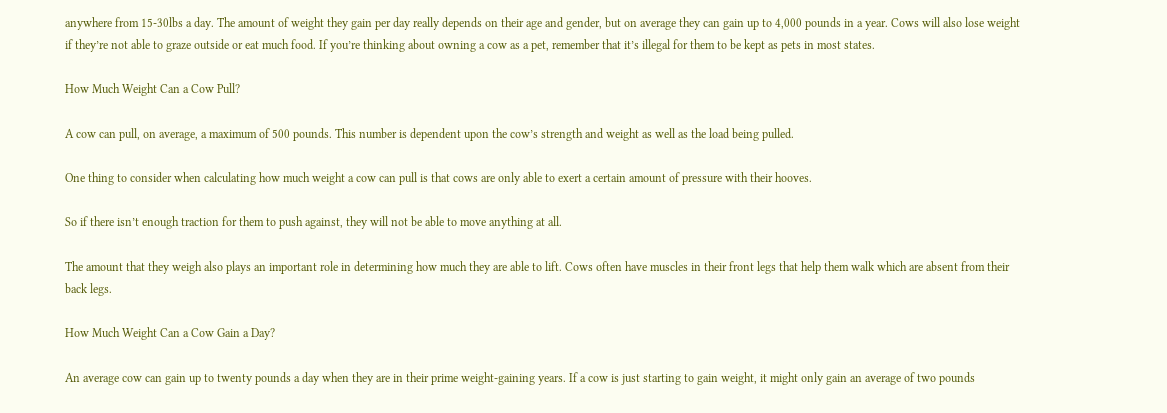anywhere from 15-30lbs a day. The amount of weight they gain per day really depends on their age and gender, but on average they can gain up to 4,000 pounds in a year. Cows will also lose weight if they’re not able to graze outside or eat much food. If you’re thinking about owning a cow as a pet, remember that it’s illegal for them to be kept as pets in most states.

How Much Weight Can a Cow Pull?

A cow can pull, on average, a maximum of 500 pounds. This number is dependent upon the cow’s strength and weight as well as the load being pulled.

One thing to consider when calculating how much weight a cow can pull is that cows are only able to exert a certain amount of pressure with their hooves.

So if there isn’t enough traction for them to push against, they will not be able to move anything at all.

The amount that they weigh also plays an important role in determining how much they are able to lift. Cows often have muscles in their front legs that help them walk which are absent from their back legs.

How Much Weight Can a Cow Gain a Day?

An average cow can gain up to twenty pounds a day when they are in their prime weight-gaining years. If a cow is just starting to gain weight, it might only gain an average of two pounds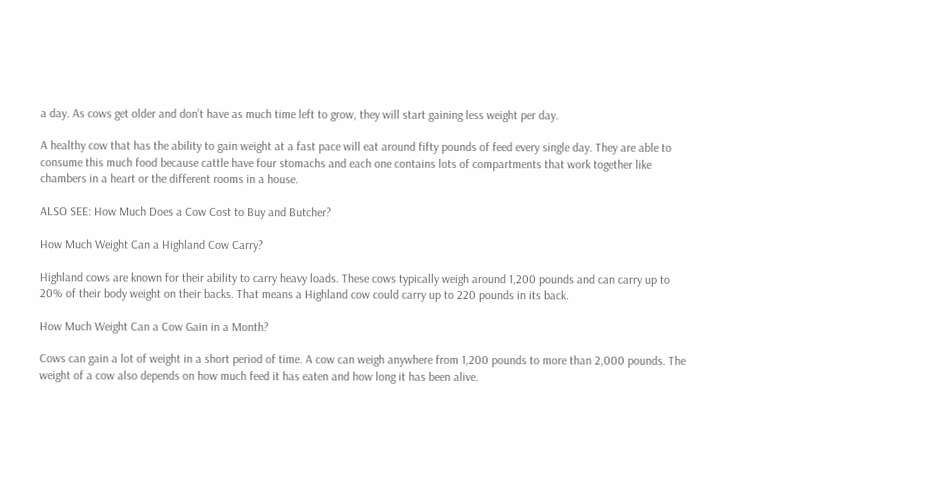a day. As cows get older and don’t have as much time left to grow, they will start gaining less weight per day.

A healthy cow that has the ability to gain weight at a fast pace will eat around fifty pounds of feed every single day. They are able to consume this much food because cattle have four stomachs and each one contains lots of compartments that work together like chambers in a heart or the different rooms in a house.

ALSO SEE: How Much Does a Cow Cost to Buy and Butcher?

How Much Weight Can a Highland Cow Carry?

Highland cows are known for their ability to carry heavy loads. These cows typically weigh around 1,200 pounds and can carry up to 20% of their body weight on their backs. That means a Highland cow could carry up to 220 pounds in its back.

How Much Weight Can a Cow Gain in a Month?

Cows can gain a lot of weight in a short period of time. A cow can weigh anywhere from 1,200 pounds to more than 2,000 pounds. The weight of a cow also depends on how much feed it has eaten and how long it has been alive.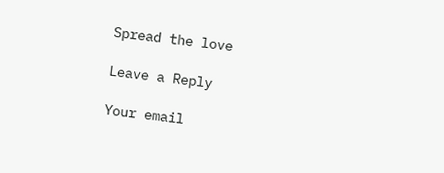Spread the love

Leave a Reply

Your email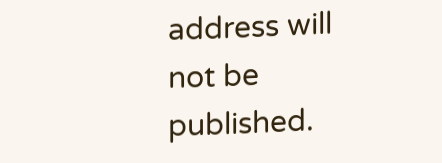address will not be published.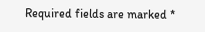Required fields are marked *